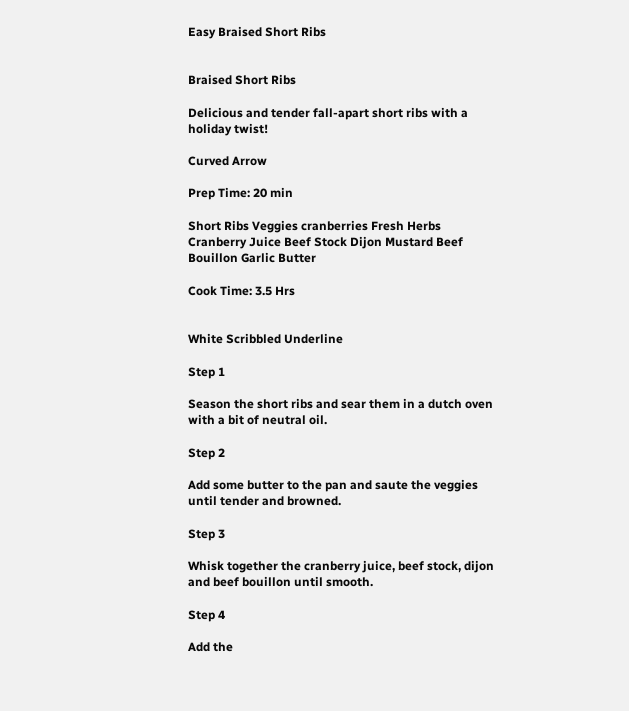Easy Braised Short Ribs


Braised Short Ribs

Delicious and tender fall-apart short ribs with a holiday twist!

Curved Arrow

Prep Time: 20 min

Short Ribs Veggies cranberries Fresh Herbs Cranberry Juice Beef Stock Dijon Mustard Beef Bouillon Garlic Butter

Cook Time: 3.5 Hrs


White Scribbled Underline

Step 1

Season the short ribs and sear them in a dutch oven with a bit of neutral oil.

Step 2

Add some butter to the pan and saute the veggies until tender and browned.

Step 3

Whisk together the cranberry juice, beef stock, dijon and beef bouillon until smooth.

Step 4

Add the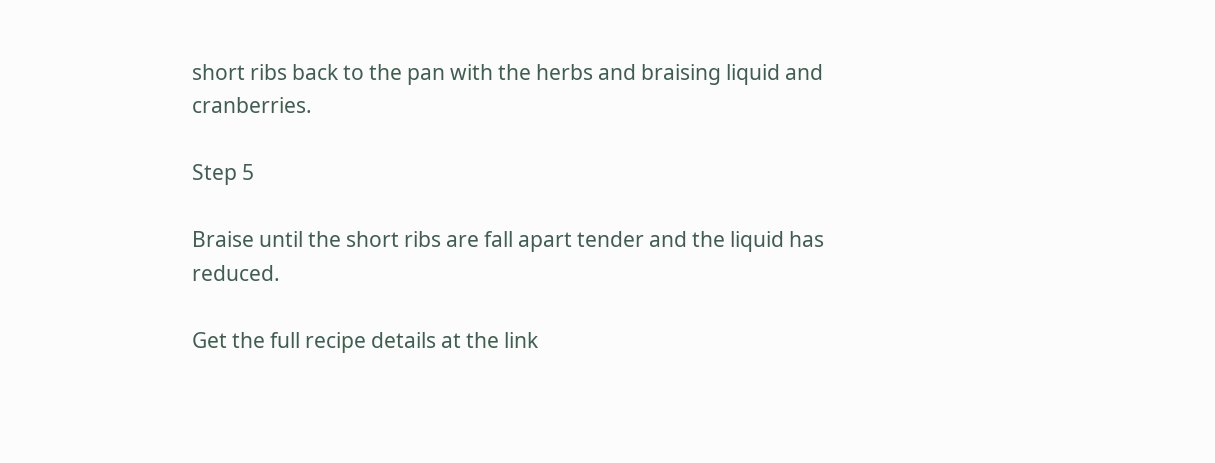short ribs back to the pan with the herbs and braising liquid and cranberries.

Step 5

Braise until the short ribs are fall apart tender and the liquid has reduced.

Get the full recipe details at the link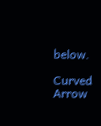below.

Curved Arrow